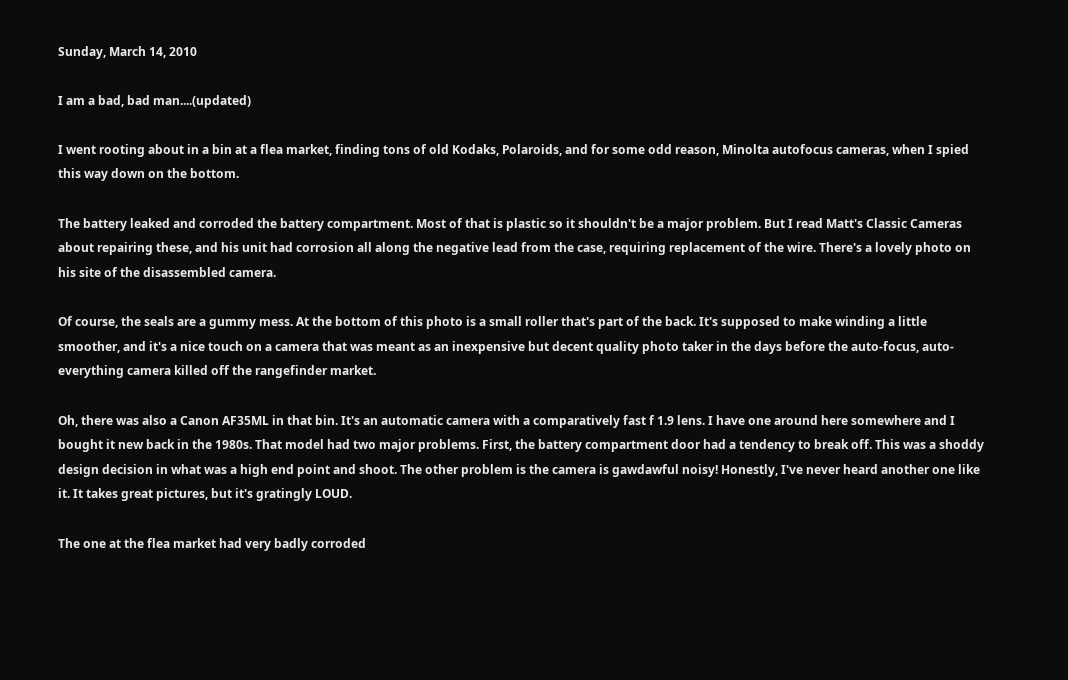Sunday, March 14, 2010

I am a bad, bad man....(updated)

I went rooting about in a bin at a flea market, finding tons of old Kodaks, Polaroids, and for some odd reason, Minolta autofocus cameras, when I spied this way down on the bottom.

The battery leaked and corroded the battery compartment. Most of that is plastic so it shouldn't be a major problem. But I read Matt's Classic Cameras about repairing these, and his unit had corrosion all along the negative lead from the case, requiring replacement of the wire. There's a lovely photo on his site of the disassembled camera.

Of course, the seals are a gummy mess. At the bottom of this photo is a small roller that's part of the back. It's supposed to make winding a little smoother, and it's a nice touch on a camera that was meant as an inexpensive but decent quality photo taker in the days before the auto-focus, auto-everything camera killed off the rangefinder market.

Oh, there was also a Canon AF35ML in that bin. It's an automatic camera with a comparatively fast f 1.9 lens. I have one around here somewhere and I bought it new back in the 1980s. That model had two major problems. First, the battery compartment door had a tendency to break off. This was a shoddy design decision in what was a high end point and shoot. The other problem is the camera is gawdawful noisy! Honestly, I've never heard another one like it. It takes great pictures, but it's gratingly LOUD.

The one at the flea market had very badly corroded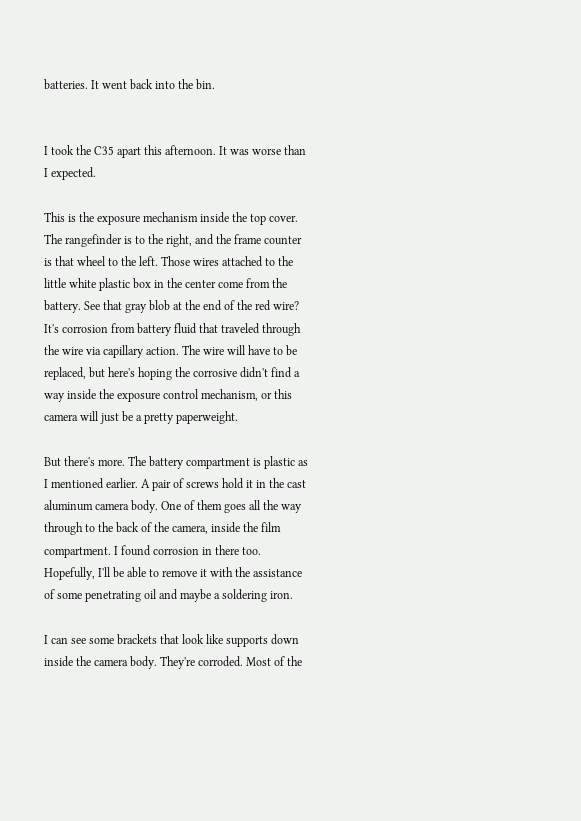batteries. It went back into the bin.


I took the C35 apart this afternoon. It was worse than I expected.

This is the exposure mechanism inside the top cover. The rangefinder is to the right, and the frame counter is that wheel to the left. Those wires attached to the little white plastic box in the center come from the battery. See that gray blob at the end of the red wire? It's corrosion from battery fluid that traveled through the wire via capillary action. The wire will have to be replaced, but here's hoping the corrosive didn't find a way inside the exposure control mechanism, or this camera will just be a pretty paperweight.

But there's more. The battery compartment is plastic as I mentioned earlier. A pair of screws hold it in the cast aluminum camera body. One of them goes all the way through to the back of the camera, inside the film compartment. I found corrosion in there too. Hopefully, I'll be able to remove it with the assistance of some penetrating oil and maybe a soldering iron.

I can see some brackets that look like supports down inside the camera body. They're corroded. Most of the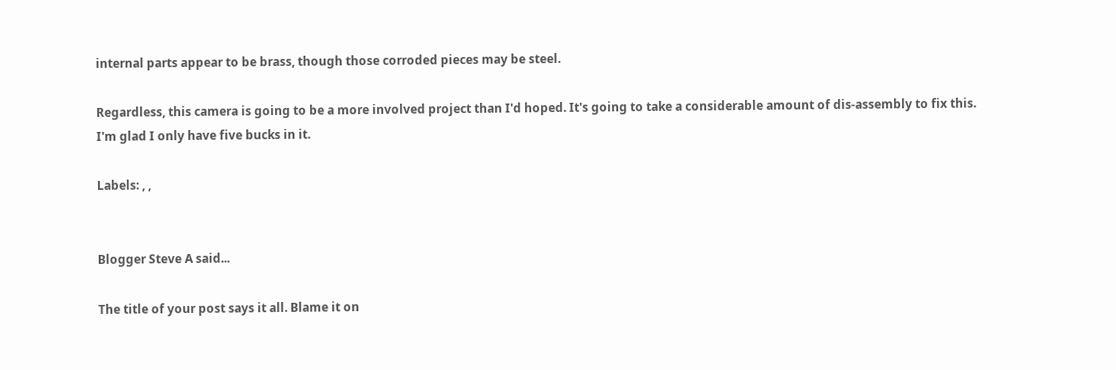internal parts appear to be brass, though those corroded pieces may be steel.

Regardless, this camera is going to be a more involved project than I'd hoped. It's going to take a considerable amount of dis-assembly to fix this. I'm glad I only have five bucks in it.

Labels: , ,


Blogger Steve A said...

The title of your post says it all. Blame it on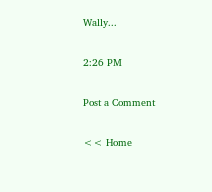Wally...

2:26 PM

Post a Comment

<< Home